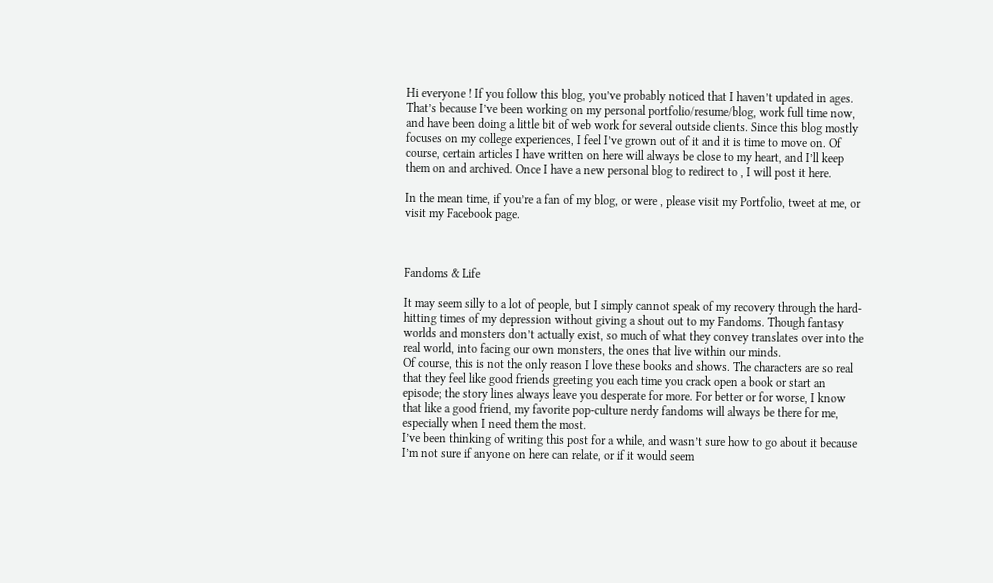Hi everyone ! If you follow this blog, you’ve probably noticed that I haven’t updated in ages. That’s because I’ve been working on my personal portfolio/resume/blog, work full time now, and have been doing a little bit of web work for several outside clients. Since this blog mostly focuses on my college experiences, I feel I’ve grown out of it and it is time to move on. Of course, certain articles I have written on here will always be close to my heart, and I’ll keep them on and archived. Once I have a new personal blog to redirect to , I will post it here.

In the mean time, if you’re a fan of my blog, or were , please visit my Portfolio, tweet at me, or visit my Facebook page.



Fandoms & Life

It may seem silly to a lot of people, but I simply cannot speak of my recovery through the hard-hitting times of my depression without giving a shout out to my Fandoms. Though fantasy worlds and monsters don’t actually exist, so much of what they convey translates over into the real world, into facing our own monsters, the ones that live within our minds.
Of course, this is not the only reason I love these books and shows. The characters are so real that they feel like good friends greeting you each time you crack open a book or start an episode; the story lines always leave you desperate for more. For better or for worse, I know that like a good friend, my favorite pop-culture nerdy fandoms will always be there for me, especially when I need them the most.
I’ve been thinking of writing this post for a while, and wasn’t sure how to go about it because I’m not sure if anyone on here can relate, or if it would seem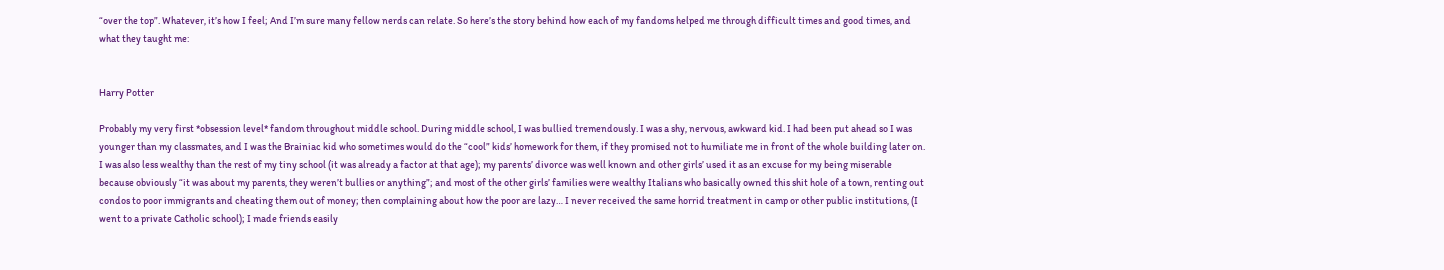“over the top”. Whatever, it’s how I feel; And I’m sure many fellow nerds can relate. So here’s the story behind how each of my fandoms helped me through difficult times and good times, and what they taught me:


Harry Potter

Probably my very first *obsession level* fandom throughout middle school. During middle school, I was bullied tremendously. I was a shy, nervous, awkward kid. I had been put ahead so I was younger than my classmates, and I was the Brainiac kid who sometimes would do the “cool” kids’ homework for them, if they promised not to humiliate me in front of the whole building later on. I was also less wealthy than the rest of my tiny school (it was already a factor at that age); my parents’ divorce was well known and other girls’ used it as an excuse for my being miserable because obviously “it was about my parents, they weren’t bullies or anything”; and most of the other girls’ families were wealthy Italians who basically owned this shit hole of a town, renting out condos to poor immigrants and cheating them out of money; then complaining about how the poor are lazy… I never received the same horrid treatment in camp or other public institutions, (I went to a private Catholic school); I made friends easily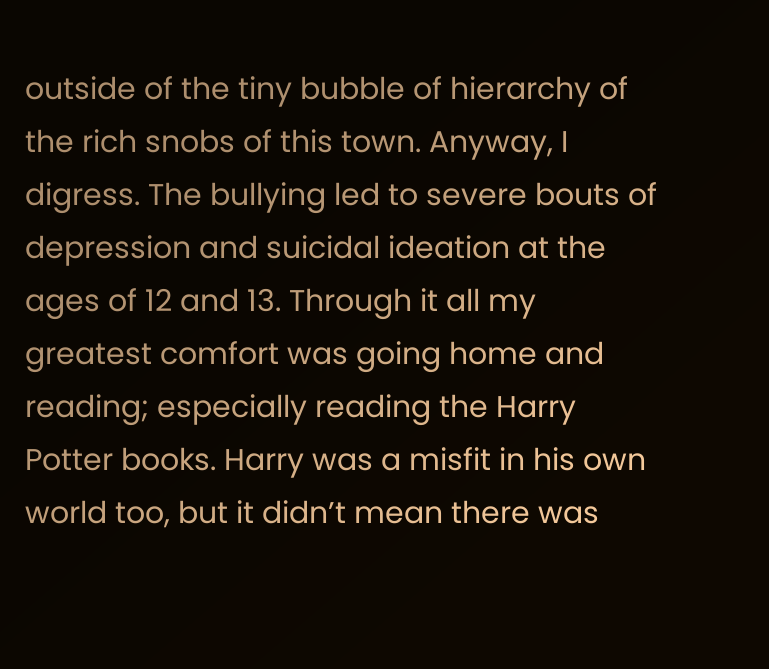outside of the tiny bubble of hierarchy of the rich snobs of this town. Anyway, I digress. The bullying led to severe bouts of depression and suicidal ideation at the ages of 12 and 13. Through it all my greatest comfort was going home and reading; especially reading the Harry Potter books. Harry was a misfit in his own world too, but it didn’t mean there was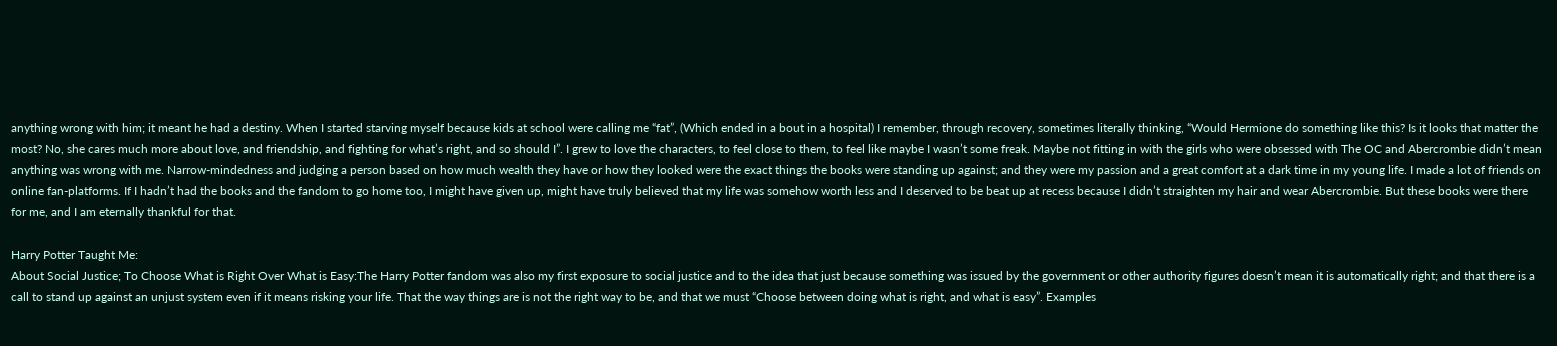anything wrong with him; it meant he had a destiny. When I started starving myself because kids at school were calling me “fat”, (Which ended in a bout in a hospital) I remember, through recovery, sometimes literally thinking, “Would Hermione do something like this? Is it looks that matter the most? No, she cares much more about love, and friendship, and fighting for what’s right, and so should I”. I grew to love the characters, to feel close to them, to feel like maybe I wasn’t some freak. Maybe not fitting in with the girls who were obsessed with The OC and Abercrombie didn’t mean anything was wrong with me. Narrow-mindedness and judging a person based on how much wealth they have or how they looked were the exact things the books were standing up against; and they were my passion and a great comfort at a dark time in my young life. I made a lot of friends on online fan-platforms. If I hadn’t had the books and the fandom to go home too, I might have given up, might have truly believed that my life was somehow worth less and I deserved to be beat up at recess because I didn’t straighten my hair and wear Abercrombie. But these books were there for me, and I am eternally thankful for that.

Harry Potter Taught Me:
About Social Justice; To Choose What is Right Over What is Easy:The Harry Potter fandom was also my first exposure to social justice and to the idea that just because something was issued by the government or other authority figures doesn’t mean it is automatically right; and that there is a call to stand up against an unjust system even if it means risking your life. That the way things are is not the right way to be, and that we must “Choose between doing what is right, and what is easy”. Examples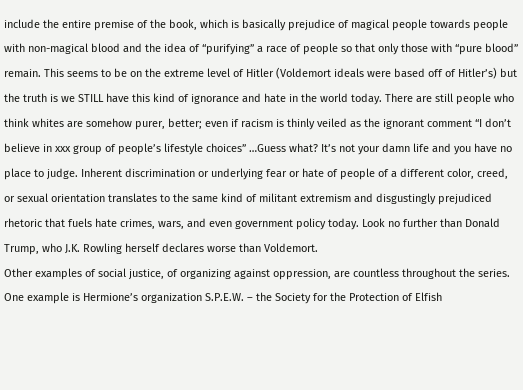include the entire premise of the book, which is basically prejudice of magical people towards people with non-magical blood and the idea of “purifying” a race of people so that only those with “pure blood” remain. This seems to be on the extreme level of Hitler (Voldemort ideals were based off of Hitler’s) but the truth is we STILL have this kind of ignorance and hate in the world today. There are still people who think whites are somehow purer, better; even if racism is thinly veiled as the ignorant comment “I don’t believe in xxx group of people’s lifestyle choices” …Guess what? It’s not your damn life and you have no place to judge. Inherent discrimination or underlying fear or hate of people of a different color, creed, or sexual orientation translates to the same kind of militant extremism and disgustingly prejudiced rhetoric that fuels hate crimes, wars, and even government policy today. Look no further than Donald Trump, who J.K. Rowling herself declares worse than Voldemort.
Other examples of social justice, of organizing against oppression, are countless throughout the series. One example is Hermione’s organization S.P.E.W. – the Society for the Protection of Elfish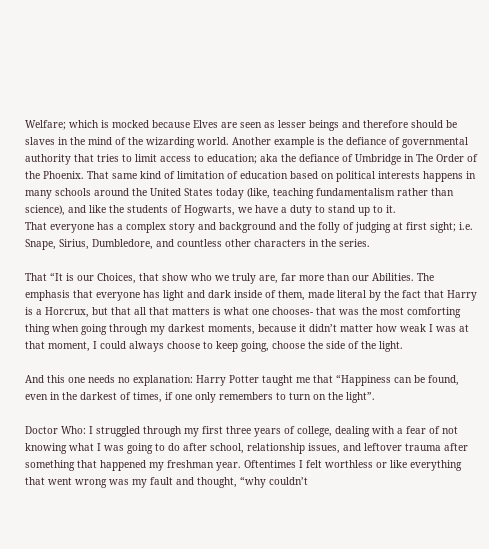Welfare; which is mocked because Elves are seen as lesser beings and therefore should be slaves in the mind of the wizarding world. Another example is the defiance of governmental authority that tries to limit access to education; aka the defiance of Umbridge in The Order of the Phoenix. That same kind of limitation of education based on political interests happens in many schools around the United States today (like, teaching fundamentalism rather than science), and like the students of Hogwarts, we have a duty to stand up to it.
That everyone has a complex story and background and the folly of judging at first sight; i.e. Snape, Sirius, Dumbledore, and countless other characters in the series.

That “It is our Choices, that show who we truly are, far more than our Abilities. The emphasis that everyone has light and dark inside of them, made literal by the fact that Harry is a Horcrux, but that all that matters is what one chooses- that was the most comforting thing when going through my darkest moments, because it didn’t matter how weak I was at that moment, I could always choose to keep going, choose the side of the light.

And this one needs no explanation: Harry Potter taught me that “Happiness can be found, even in the darkest of times, if one only remembers to turn on the light”.

Doctor Who: I struggled through my first three years of college, dealing with a fear of not knowing what I was going to do after school, relationship issues, and leftover trauma after something that happened my freshman year. Oftentimes I felt worthless or like everything that went wrong was my fault and thought, “why couldn’t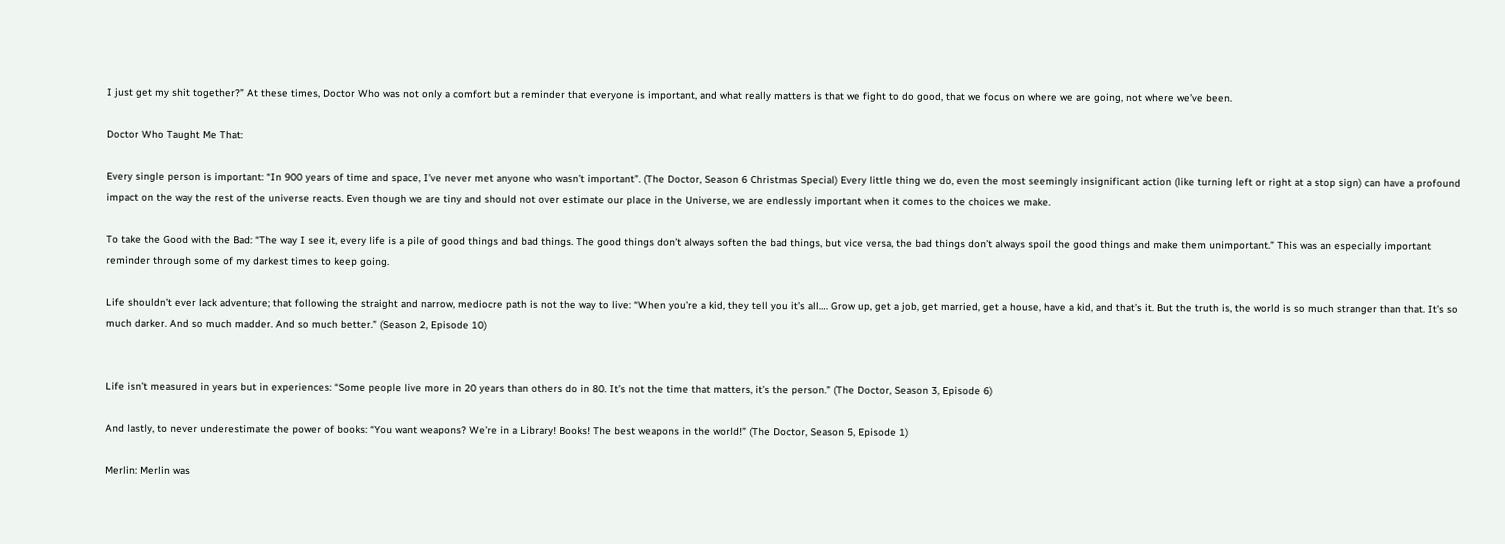I just get my shit together?” At these times, Doctor Who was not only a comfort but a reminder that everyone is important, and what really matters is that we fight to do good, that we focus on where we are going, not where we’ve been.

Doctor Who Taught Me That:

Every single person is important: “In 900 years of time and space, I’ve never met anyone who wasn’t important”. (The Doctor, Season 6 Christmas Special) Every little thing we do, even the most seemingly insignificant action (like turning left or right at a stop sign) can have a profound impact on the way the rest of the universe reacts. Even though we are tiny and should not over estimate our place in the Universe, we are endlessly important when it comes to the choices we make.

To take the Good with the Bad: “The way I see it, every life is a pile of good things and bad things. The good things don’t always soften the bad things, but vice versa, the bad things don’t always spoil the good things and make them unimportant.” This was an especially important reminder through some of my darkest times to keep going.

Life shouldn’t ever lack adventure; that following the straight and narrow, mediocre path is not the way to live: “When you’re a kid, they tell you it’s all…. Grow up, get a job, get married, get a house, have a kid, and that’s it. But the truth is, the world is so much stranger than that. It’s so much darker. And so much madder. And so much better.” (Season 2, Episode 10)


Life isn’t measured in years but in experiences: “Some people live more in 20 years than others do in 80. It’s not the time that matters, it’s the person.” (The Doctor, Season 3, Episode 6)

And lastly, to never underestimate the power of books: “You want weapons? We’re in a Library! Books! The best weapons in the world!” (The Doctor, Season 5, Episode 1)

Merlin: Merlin was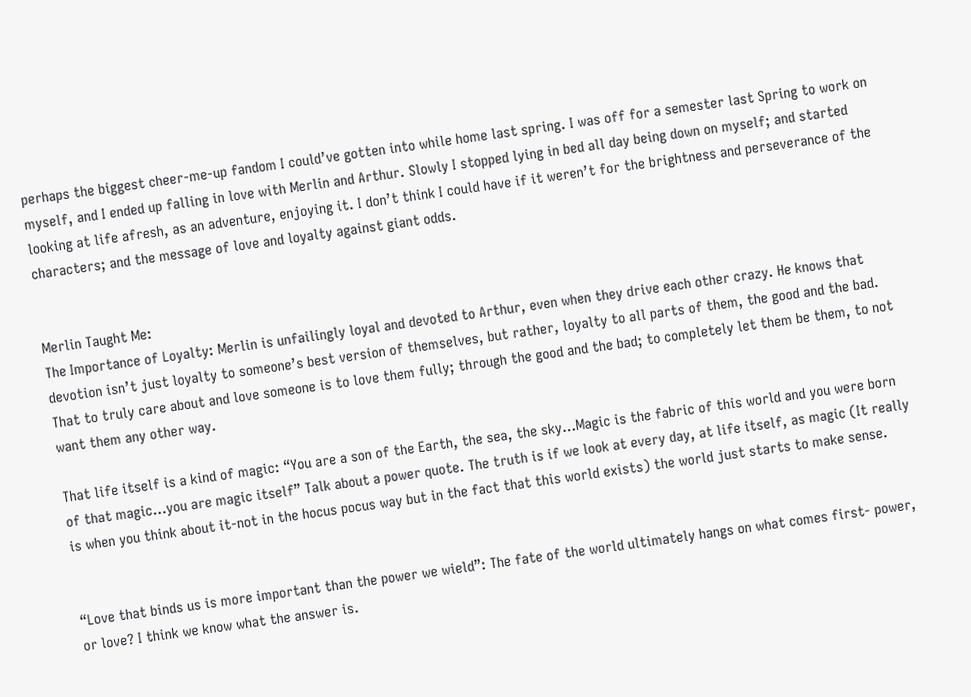perhaps the biggest cheer-me-up fandom I could’ve gotten into while home last spring. I was off for a semester last Spring to work on myself, and I ended up falling in love with Merlin and Arthur. Slowly I stopped lying in bed all day being down on myself; and started looking at life afresh, as an adventure, enjoying it. I don’t think I could have if it weren’t for the brightness and perseverance of the characters; and the message of love and loyalty against giant odds.


Merlin Taught Me:
The Importance of Loyalty: Merlin is unfailingly loyal and devoted to Arthur, even when they drive each other crazy. He knows that devotion isn’t just loyalty to someone’s best version of themselves, but rather, loyalty to all parts of them, the good and the bad. That to truly care about and love someone is to love them fully; through the good and the bad; to completely let them be them, to not want them any other way.

That life itself is a kind of magic: “You are a son of the Earth, the sea, the sky…Magic is the fabric of this world and you were born of that magic…you are magic itself” Talk about a power quote. The truth is if we look at every day, at life itself, as magic (It really is when you think about it-not in the hocus pocus way but in the fact that this world exists) the world just starts to make sense.


“Love that binds us is more important than the power we wield”: The fate of the world ultimately hangs on what comes first- power, or love? I think we know what the answer is.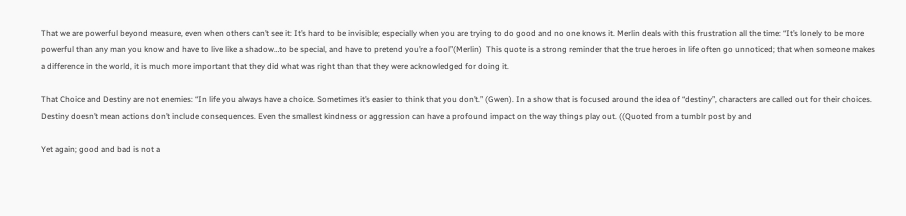That we are powerful beyond measure, even when others can’t see it: It’s hard to be invisible; especially when you are trying to do good and no one knows it. Merlin deals with this frustration all the time: “It’s lonely to be more powerful than any man you know and have to live like a shadow…to be special, and have to pretend you’re a fool”(Merlin)  This quote is a strong reminder that the true heroes in life often go unnoticed; that when someone makes a difference in the world, it is much more important that they did what was right than that they were acknowledged for doing it.

That Choice and Destiny are not enemies: “In life you always have a choice. Sometimes it’s easier to think that you don’t.” (Gwen). In a show that is focused around the idea of “destiny”, characters are called out for their choices. Destiny doesn’t mean actions don’t include consequences. Even the smallest kindness or aggression can have a profound impact on the way things play out. ((Quoted from a tumblr post by and

Yet again; good and bad is not a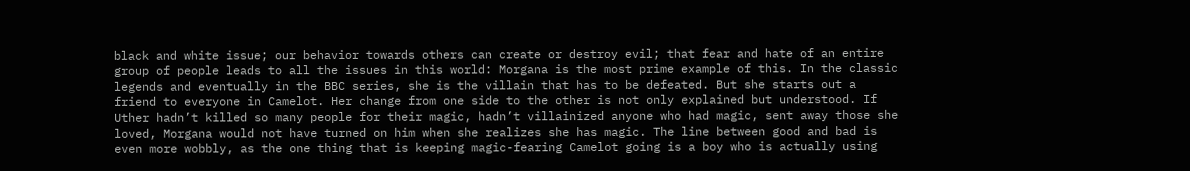black and white issue; our behavior towards others can create or destroy evil; that fear and hate of an entire group of people leads to all the issues in this world: Morgana is the most prime example of this. In the classic legends and eventually in the BBC series, she is the villain that has to be defeated. But she starts out a friend to everyone in Camelot. Her change from one side to the other is not only explained but understood. If Uther hadn’t killed so many people for their magic, hadn’t villainized anyone who had magic, sent away those she loved, Morgana would not have turned on him when she realizes she has magic. The line between good and bad is even more wobbly, as the one thing that is keeping magic-fearing Camelot going is a boy who is actually using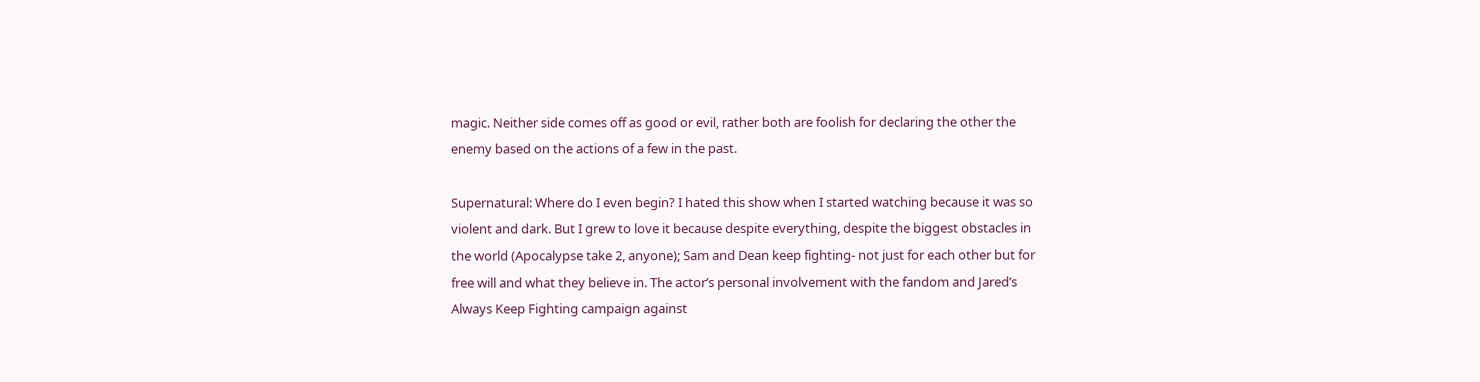magic. Neither side comes off as good or evil, rather both are foolish for declaring the other the enemy based on the actions of a few in the past.

Supernatural: Where do I even begin? I hated this show when I started watching because it was so violent and dark. But I grew to love it because despite everything, despite the biggest obstacles in the world (Apocalypse take 2, anyone); Sam and Dean keep fighting- not just for each other but for free will and what they believe in. The actor’s personal involvement with the fandom and Jared’s Always Keep Fighting campaign against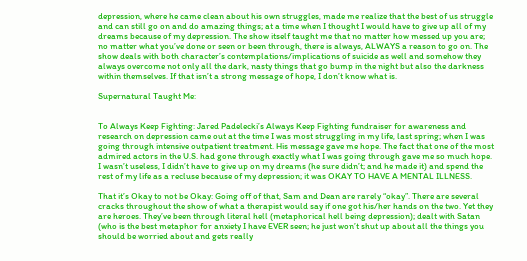depression, where he came clean about his own struggles, made me realize that the best of us struggle and can still go on and do amazing things; at a time when I thought I would have to give up all of my dreams because of my depression. The show itself taught me that no matter how messed up you are; no matter what you’ve done or seen or been through, there is always, ALWAYS a reason to go on. The show deals with both character’s contemplations/implications of suicide as well and somehow they always overcome not only all the dark, nasty things that go bump in the night but also the darkness within themselves. If that isn’t a strong message of hope, I don’t know what is.

Supernatural Taught Me:


To Always Keep Fighting: Jared Padelecki’s Always Keep Fighting fundraiser for awareness and research on depression came out at the time I was most struggling in my life, last spring; when I was going through intensive outpatient treatment. His message gave me hope. The fact that one of the most admired actors in the U.S. had gone through exactly what I was going through gave me so much hope. I wasn’t useless, I didn’t have to give up on my dreams (he sure didn’t; and he made it) and spend the rest of my life as a recluse because of my depression; it was OKAY TO HAVE A MENTAL ILLNESS.

That it’s Okay to not be Okay: Going off of that, Sam and Dean are rarely “okay”. There are several cracks throughout the show of what a therapist would say if one got his/her hands on the two. Yet they are heroes. They’ve been through literal hell (metaphorical hell being depression); dealt with Satan (who is the best metaphor for anxiety I have EVER seen; he just won’t shut up about all the things you should be worried about and gets really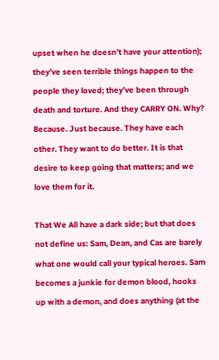upset when he doesn’t have your attention); they’ve seen terrible things happen to the people they loved; they’ve been through death and torture. And they CARRY ON. Why? Because. Just because. They have each other. They want to do better. It is that desire to keep going that matters; and we love them for it.

That We All have a dark side; but that does not define us: Sam, Dean, and Cas are barely what one would call your typical heroes. Sam becomes a junkie for demon blood, hooks up with a demon, and does anything (at the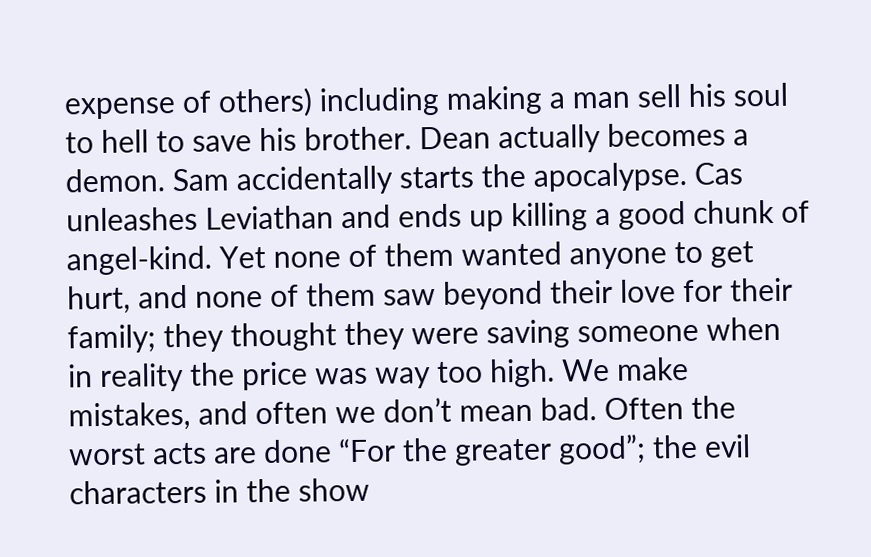expense of others) including making a man sell his soul to hell to save his brother. Dean actually becomes a demon. Sam accidentally starts the apocalypse. Cas unleashes Leviathan and ends up killing a good chunk of angel-kind. Yet none of them wanted anyone to get hurt, and none of them saw beyond their love for their family; they thought they were saving someone when in reality the price was way too high. We make mistakes, and often we don’t mean bad. Often the worst acts are done “For the greater good”; the evil characters in the show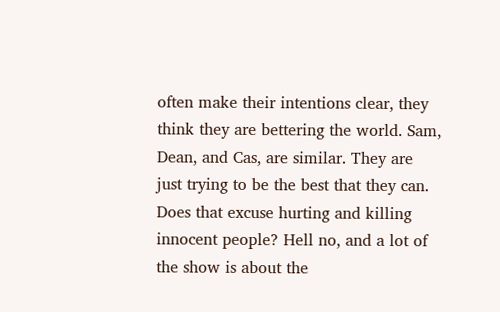often make their intentions clear, they think they are bettering the world. Sam, Dean, and Cas, are similar. They are just trying to be the best that they can. Does that excuse hurting and killing innocent people? Hell no, and a lot of the show is about the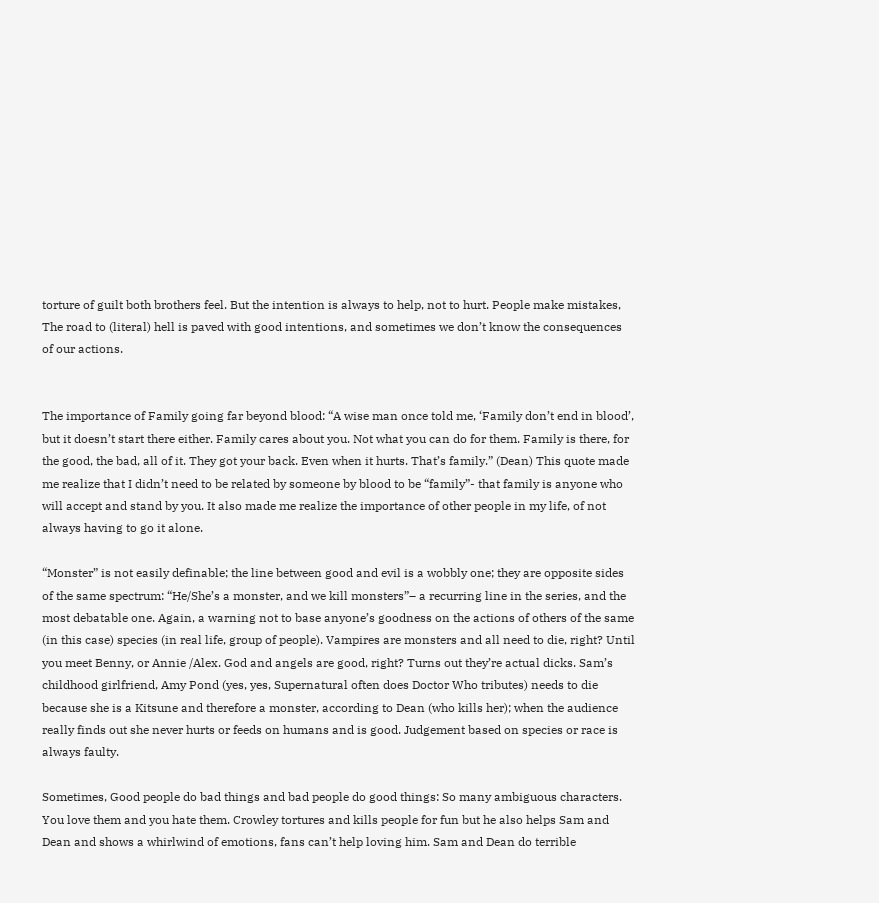torture of guilt both brothers feel. But the intention is always to help, not to hurt. People make mistakes, The road to (literal) hell is paved with good intentions, and sometimes we don’t know the consequences of our actions.


The importance of Family going far beyond blood: “A wise man once told me, ‘Family don’t end in blood’, but it doesn’t start there either. Family cares about you. Not what you can do for them. Family is there, for the good, the bad, all of it. They got your back. Even when it hurts. That’s family.” (Dean) This quote made me realize that I didn’t need to be related by someone by blood to be “family”- that family is anyone who will accept and stand by you. It also made me realize the importance of other people in my life, of not always having to go it alone.

“Monster” is not easily definable; the line between good and evil is a wobbly one; they are opposite sides of the same spectrum: “He/She’s a monster, and we kill monsters”– a recurring line in the series, and the most debatable one. Again, a warning not to base anyone’s goodness on the actions of others of the same (in this case) species (in real life, group of people). Vampires are monsters and all need to die, right? Until you meet Benny, or Annie /Alex. God and angels are good, right? Turns out they’re actual dicks. Sam’s childhood girlfriend, Amy Pond (yes, yes, Supernatural often does Doctor Who tributes) needs to die because she is a Kitsune and therefore a monster, according to Dean (who kills her); when the audience really finds out she never hurts or feeds on humans and is good. Judgement based on species or race is always faulty.

Sometimes, Good people do bad things and bad people do good things: So many ambiguous characters. You love them and you hate them. Crowley tortures and kills people for fun but he also helps Sam and Dean and shows a whirlwind of emotions, fans can’t help loving him. Sam and Dean do terrible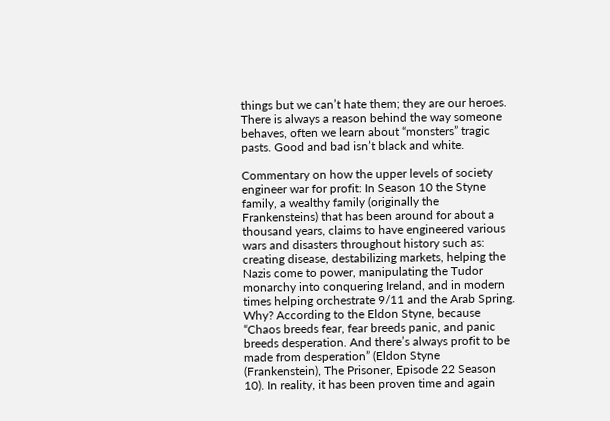things but we can’t hate them; they are our heroes. There is always a reason behind the way someone behaves, often we learn about “monsters” tragic pasts. Good and bad isn’t black and white.

Commentary on how the upper levels of society engineer war for profit: In Season 10 the Styne family, a wealthy family (originally the Frankensteins) that has been around for about a thousand years, claims to have engineered various wars and disasters throughout history such as: creating disease, destabilizing markets, helping the Nazis come to power, manipulating the Tudor monarchy into conquering Ireland, and in modern times helping orchestrate 9/11 and the Arab Spring. Why? According to the Eldon Styne, because “Chaos breeds fear, fear breeds panic, and panic breeds desperation. And there’s always profit to be made from desperation” (Eldon Styne (Frankenstein), The Prisoner, Episode 22 Season 10). In reality, it has been proven time and again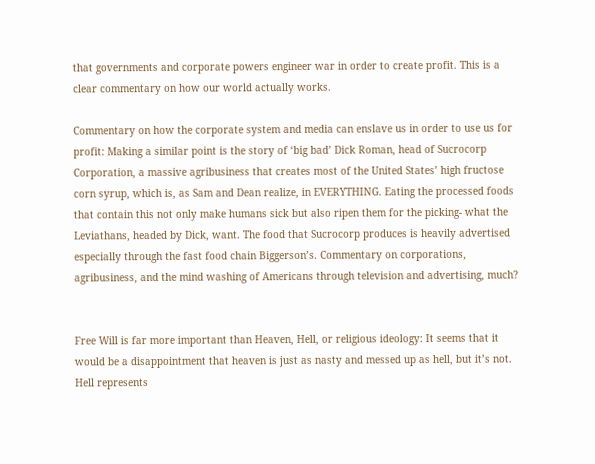that governments and corporate powers engineer war in order to create profit. This is a clear commentary on how our world actually works.

Commentary on how the corporate system and media can enslave us in order to use us for profit: Making a similar point is the story of ‘big bad’ Dick Roman, head of Sucrocorp Corporation, a massive agribusiness that creates most of the United States’ high fructose corn syrup, which is, as Sam and Dean realize, in EVERYTHING. Eating the processed foods that contain this not only make humans sick but also ripen them for the picking- what the Leviathans, headed by Dick, want. The food that Sucrocorp produces is heavily advertised especially through the fast food chain Biggerson’s. Commentary on corporations, agribusiness, and the mind washing of Americans through television and advertising, much?


Free Will is far more important than Heaven, Hell, or religious ideology: It seems that it would be a disappointment that heaven is just as nasty and messed up as hell, but it’s not. Hell represents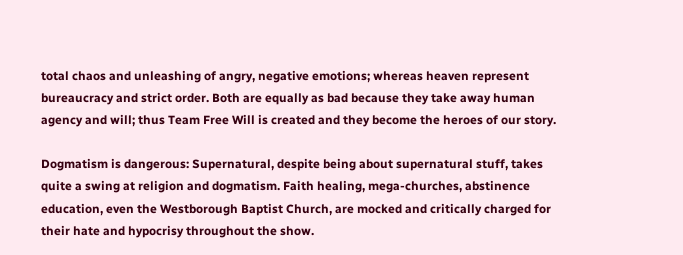total chaos and unleashing of angry, negative emotions; whereas heaven represent bureaucracy and strict order. Both are equally as bad because they take away human agency and will; thus Team Free Will is created and they become the heroes of our story.

Dogmatism is dangerous: Supernatural, despite being about supernatural stuff, takes quite a swing at religion and dogmatism. Faith healing, mega-churches, abstinence education, even the Westborough Baptist Church, are mocked and critically charged for their hate and hypocrisy throughout the show.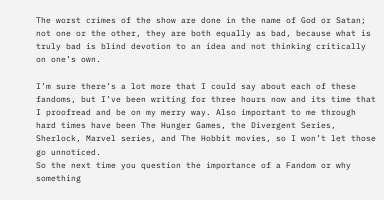The worst crimes of the show are done in the name of God or Satan; not one or the other, they are both equally as bad, because what is truly bad is blind devotion to an idea and not thinking critically on one’s own.

I’m sure there’s a lot more that I could say about each of these fandoms, but I’ve been writing for three hours now and its time that I proofread and be on my merry way. Also important to me through hard times have been The Hunger Games, the Divergent Series, Sherlock, Marvel series, and The Hobbit movies, so I won’t let those go unnoticed.
So the next time you question the importance of a Fandom or why something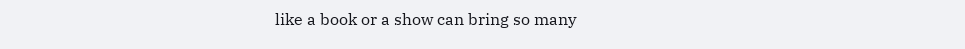like a book or a show can bring so many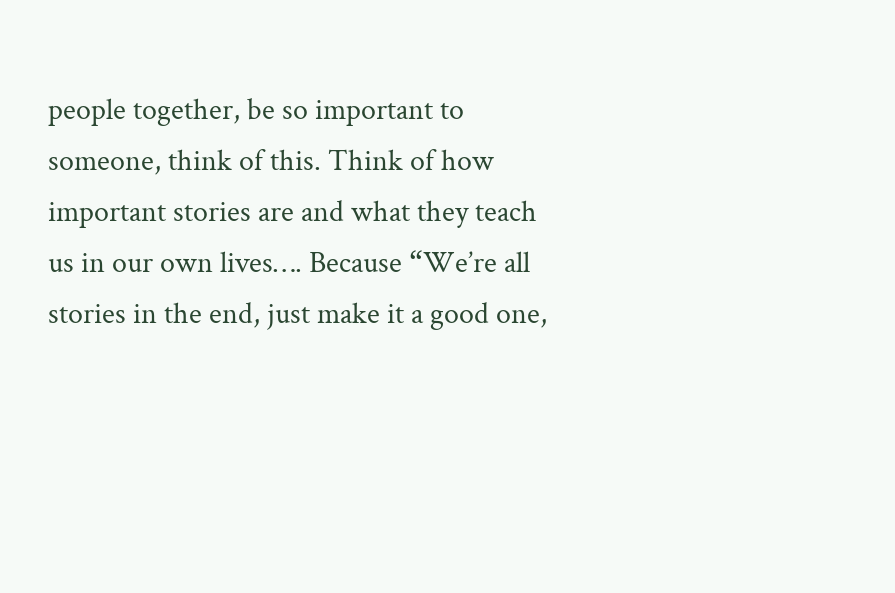people together, be so important to someone, think of this. Think of how important stories are and what they teach us in our own lives…. Because “We’re all stories in the end, just make it a good one,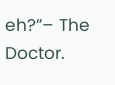eh?”– The Doctor.